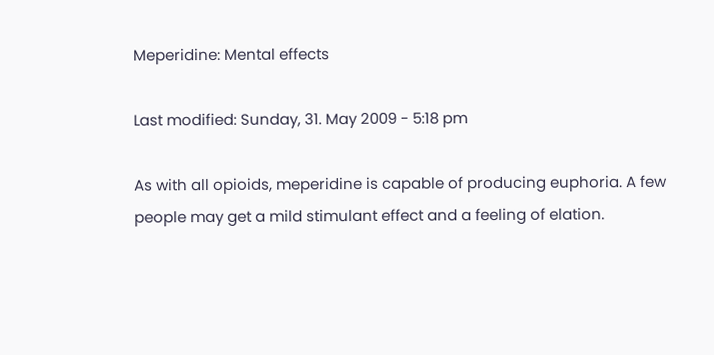Meperidine: Mental effects

Last modified: Sunday, 31. May 2009 - 5:18 pm

As with all opioids, meperidine is capable of producing euphoria. A few people may get a mild stimulant effect and a feeling of elation.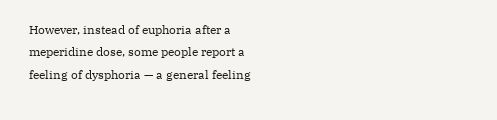However, instead of euphoria after a meperidine dose, some people report a feeling of dysphoria — a general feeling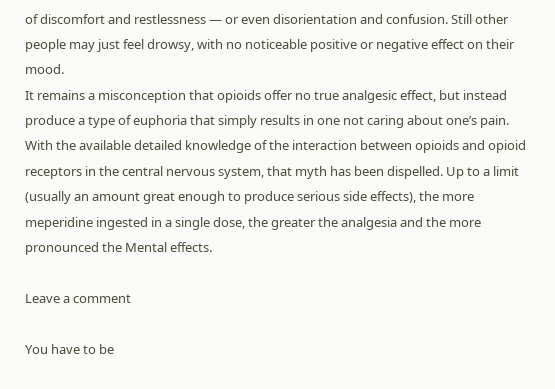of discomfort and restlessness — or even disorientation and confusion. Still other people may just feel drowsy, with no noticeable positive or negative effect on their mood.
It remains a misconception that opioids offer no true analgesic effect, but instead produce a type of euphoria that simply results in one not caring about one’s pain. With the available detailed knowledge of the interaction between opioids and opioid receptors in the central nervous system, that myth has been dispelled. Up to a limit (usually an amount great enough to produce serious side effects), the more meperidine ingested in a single dose, the greater the analgesia and the more pronounced the Mental effects.

Leave a comment

You have to be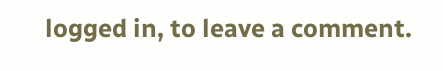logged in, to leave a comment.